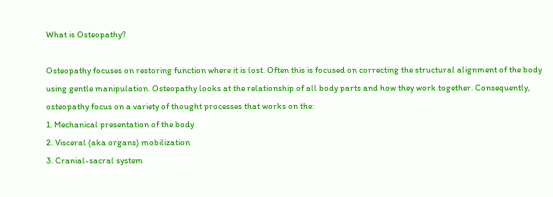What is Osteopathy?

Osteopathy focuses on restoring function where it is lost. Often this is focused on correcting the structural alignment of the body using gentle manipulation. Osteopathy looks at the relationship of all body parts and how they work together. Consequently, osteopathy focus on a variety of thought processes that works on the:
1. Mechanical presentation of the body
2. Visceral (aka organs) mobilization
3. Cranial-sacral system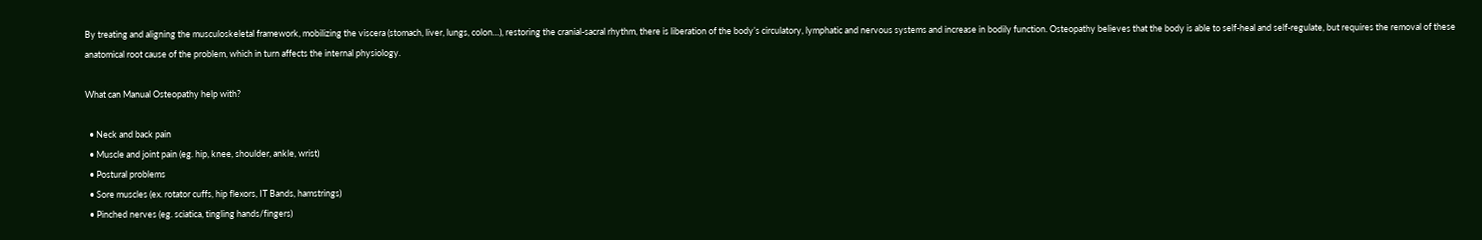By treating and aligning the musculoskeletal framework, mobilizing the viscera (stomach, liver, lungs, colon…), restoring the cranial-sacral rhythm, there is liberation of the body’s circulatory, lymphatic and nervous systems and increase in bodily function. Osteopathy believes that the body is able to self-heal and self-regulate, but requires the removal of these anatomical root cause of the problem, which in turn affects the internal physiology.

What can Manual Osteopathy help with?

  • Neck and back pain
  • Muscle and joint pain (eg. hip, knee, shoulder, ankle, wrist)
  • Postural problems
  • Sore muscles (ex. rotator cuffs, hip flexors, IT Bands, hamstrings)
  • Pinched nerves (eg. sciatica, tingling hands/fingers)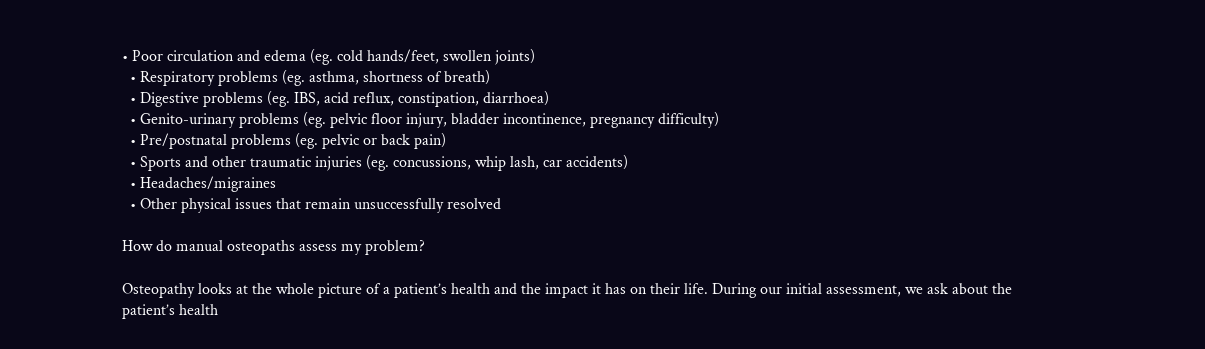• Poor circulation and edema (eg. cold hands/feet, swollen joints)
  • Respiratory problems (eg. asthma, shortness of breath)
  • Digestive problems (eg. IBS, acid reflux, constipation, diarrhoea)
  • Genito-urinary problems (eg. pelvic floor injury, bladder incontinence, pregnancy difficulty)
  • Pre/postnatal problems (eg. pelvic or back pain)
  • Sports and other traumatic injuries (eg. concussions, whip lash, car accidents)
  • Headaches/migraines
  • Other physical issues that remain unsuccessfully resolved

How do manual osteopaths assess my problem?

Osteopathy looks at the whole picture of a patient’s health and the impact it has on their life. During our initial assessment, we ask about the patient’s health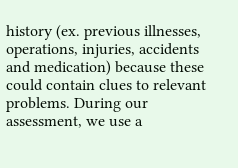history (ex. previous illnesses, operations, injuries, accidents and medication) because these could contain clues to relevant problems. During our assessment, we use a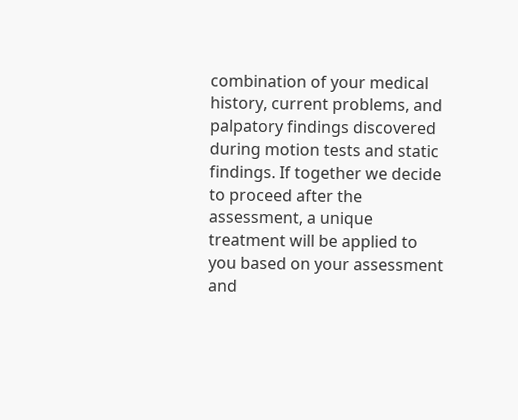combination of your medical history, current problems, and palpatory findings discovered during motion tests and static findings. If together we decide to proceed after the assessment, a unique treatment will be applied to you based on your assessment and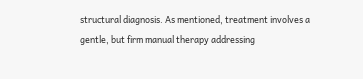structural diagnosis. As mentioned, treatment involves a gentle, but firm manual therapy addressing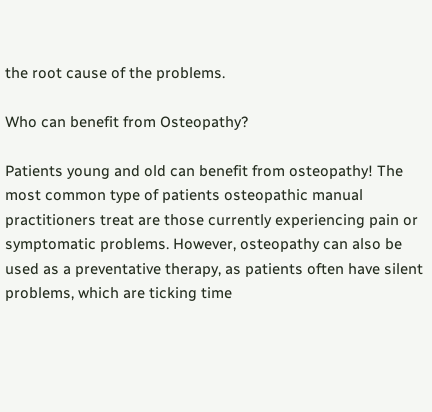the root cause of the problems.

Who can benefit from Osteopathy?

Patients young and old can benefit from osteopathy! The most common type of patients osteopathic manual practitioners treat are those currently experiencing pain or symptomatic problems. However, osteopathy can also be used as a preventative therapy, as patients often have silent problems, which are ticking time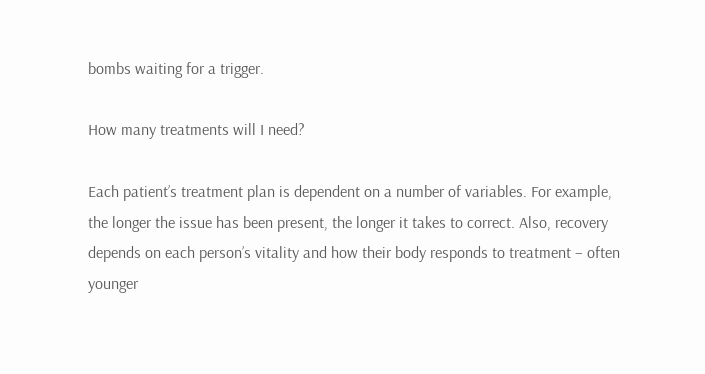bombs waiting for a trigger.

How many treatments will I need?

Each patient’s treatment plan is dependent on a number of variables. For example, the longer the issue has been present, the longer it takes to correct. Also, recovery depends on each person’s vitality and how their body responds to treatment – often younger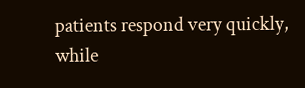patients respond very quickly, while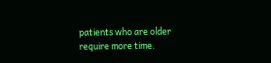patients who are older require more time.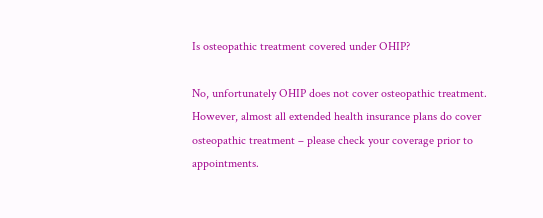Is osteopathic treatment covered under OHIP?

No, unfortunately OHIP does not cover osteopathic treatment. However, almost all extended health insurance plans do cover osteopathic treatment – please check your coverage prior to appointments.